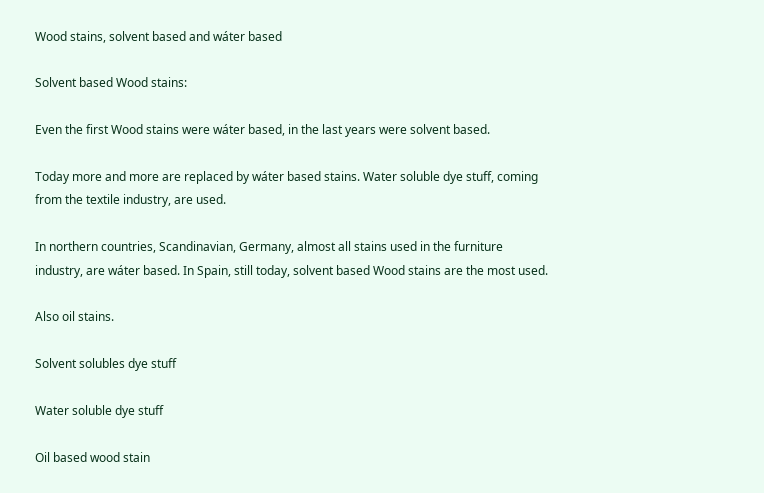Wood stains, solvent based and wáter based

Solvent based Wood stains:

Even the first Wood stains were wáter based, in the last years were solvent based.

Today more and more are replaced by wáter based stains. Water soluble dye stuff, coming from the textile industry, are used.

In northern countries, Scandinavian, Germany, almost all stains used in the furniture industry, are wáter based. In Spain, still today, solvent based Wood stains are the most used.

Also oil stains.

Solvent solubles dye stuff

Water soluble dye stuff

Oil based wood stain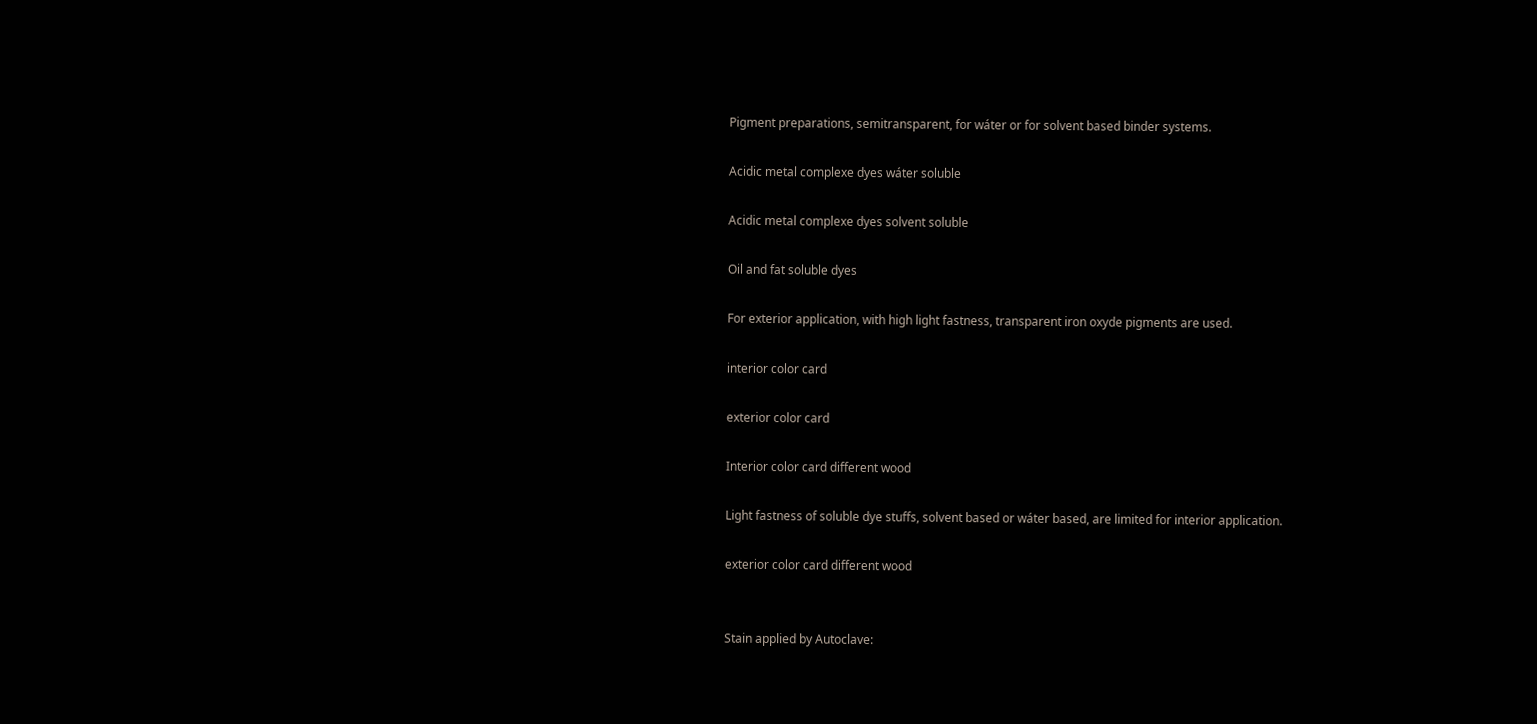Pigment preparations, semitransparent, for wáter or for solvent based binder systems.

Acidic metal complexe dyes wáter soluble

Acidic metal complexe dyes solvent soluble

Oil and fat soluble dyes

For exterior application, with high light fastness, transparent iron oxyde pigments are used.

interior color card

exterior color card

Interior color card different wood

Light fastness of soluble dye stuffs, solvent based or wáter based, are limited for interior application.

exterior color card different wood


Stain applied by Autoclave: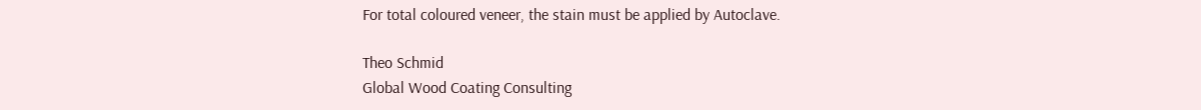For total coloured veneer, the stain must be applied by Autoclave.

Theo Schmid
Global Wood Coating Consulting